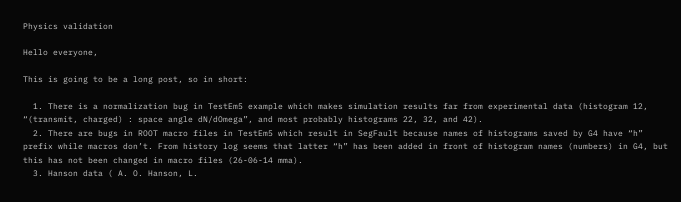Physics validation

Hello everyone,

This is going to be a long post, so in short:

  1. There is a normalization bug in TestEm5 example which makes simulation results far from experimental data (histogram 12, “(transmit, charged) : space angle dN/dOmega”, and most probably histograms 22, 32, and 42).
  2. There are bugs in ROOT macro files in TestEm5 which result in SegFault because names of histograms saved by G4 have “h” prefix while macros don’t. From history log seems that latter “h” has been added in front of histogram names (numbers) in G4, but this has not been changed in macro files (26-06-14 mma).
  3. Hanson data ( A. O. Hanson, L.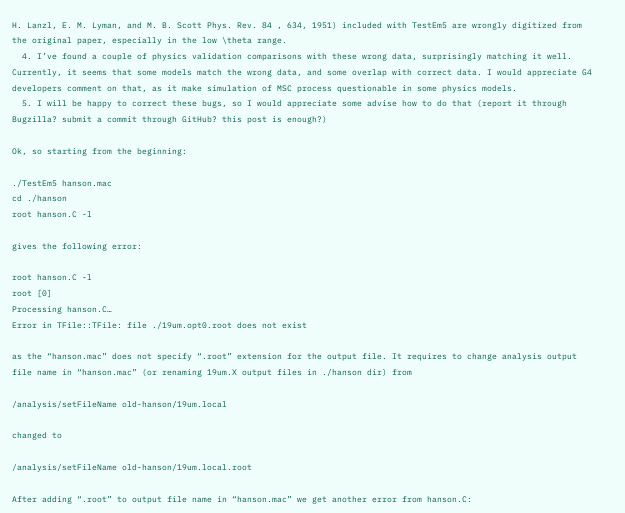H. Lanzl, E. M. Lyman, and M. B. Scott Phys. Rev. 84 , 634, 1951) included with TestEm5 are wrongly digitized from the original paper, especially in the low \theta range.
  4. I’ve found a couple of physics validation comparisons with these wrong data, surprisingly matching it well. Currently, it seems that some models match the wrong data, and some overlap with correct data. I would appreciate G4 developers comment on that, as it make simulation of MSC process questionable in some physics models.
  5. I will be happy to correct these bugs, so I would appreciate some advise how to do that (report it through Bugzilla? submit a commit through GitHub? this post is enough?)

Ok, so starting from the beginning:

./TestEm5 hanson.mac
cd ./hanson
root hanson.C -l

gives the following error:

root hanson.C -l
root [0]
Processing hanson.C…
Error in TFile::TFile: file ./19um.opt0.root does not exist

as the “hanson.mac” does not specify “.root” extension for the output file. It requires to change analysis output file name in “hanson.mac” (or renaming 19um.X output files in ./hanson dir) from

/analysis/setFileName old-hanson/19um.local

changed to

/analysis/setFileName old-hanson/19um.local.root

After adding “.root” to output file name in “hanson.mac” we get another error from hanson.C: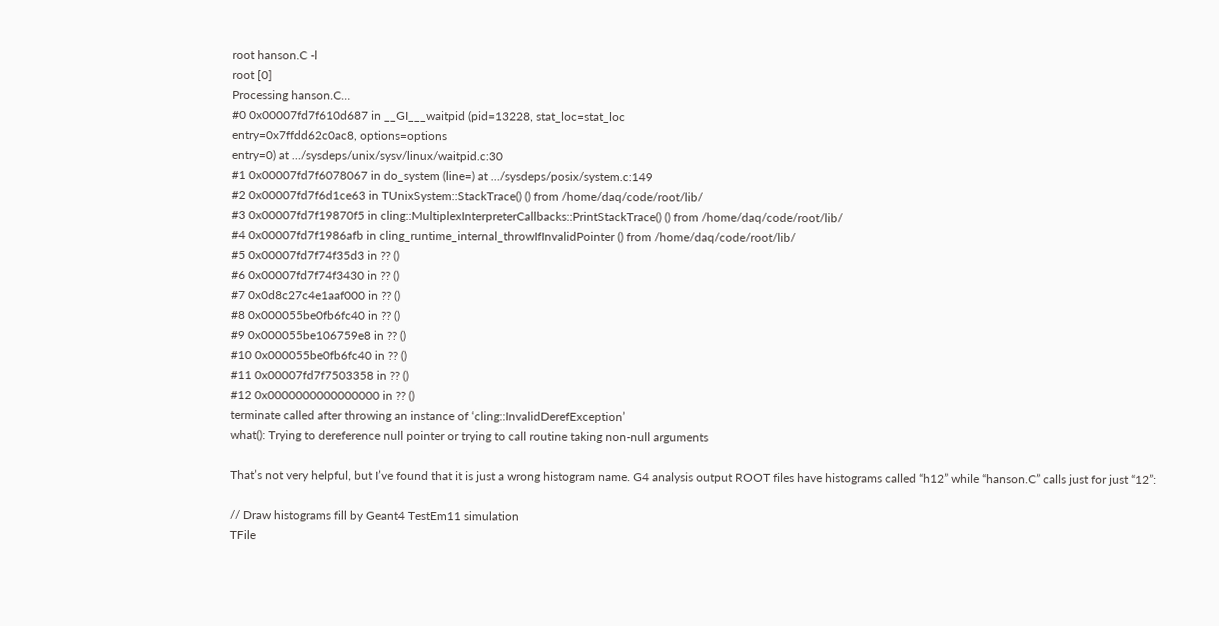root hanson.C -l
root [0]
Processing hanson.C…
#0 0x00007fd7f610d687 in __GI___waitpid (pid=13228, stat_loc=stat_loc
entry=0x7ffdd62c0ac8, options=options
entry=0) at …/sysdeps/unix/sysv/linux/waitpid.c:30
#1 0x00007fd7f6078067 in do_system (line=) at …/sysdeps/posix/system.c:149
#2 0x00007fd7f6d1ce63 in TUnixSystem::StackTrace() () from /home/daq/code/root/lib/
#3 0x00007fd7f19870f5 in cling::MultiplexInterpreterCallbacks::PrintStackTrace() () from /home/daq/code/root/lib/
#4 0x00007fd7f1986afb in cling_runtime_internal_throwIfInvalidPointer () from /home/daq/code/root/lib/
#5 0x00007fd7f74f35d3 in ?? ()
#6 0x00007fd7f74f3430 in ?? ()
#7 0x0d8c27c4e1aaf000 in ?? ()
#8 0x000055be0fb6fc40 in ?? ()
#9 0x000055be106759e8 in ?? ()
#10 0x000055be0fb6fc40 in ?? ()
#11 0x00007fd7f7503358 in ?? ()
#12 0x0000000000000000 in ?? ()
terminate called after throwing an instance of ‘cling::InvalidDerefException’
what(): Trying to dereference null pointer or trying to call routine taking non-null arguments

That’s not very helpful, but I’ve found that it is just a wrong histogram name. G4 analysis output ROOT files have histograms called “h12” while “hanson.C” calls just for just “12”:

// Draw histograms fill by Geant4 TestEm11 simulation
TFile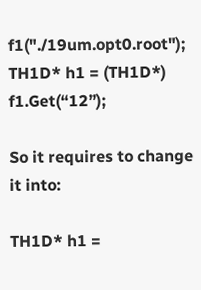f1("./19um.opt0.root");
TH1D* h1 = (TH1D*) f1.Get(“12”);

So it requires to change it into:

TH1D* h1 =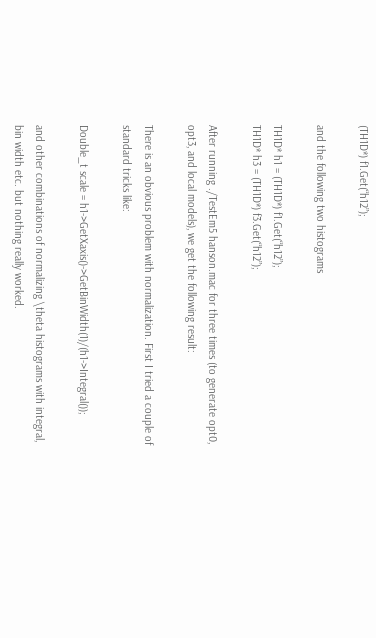(TH1D*) f1.Get(“h12”);

and the following two histograms

TH1D* h1 = (TH1D*) f1.Get(“h12”);
TH1D* h3 = (TH1D*) f3.Get(“h12”);

After running ./TestEm5 hanson.mac for three times (to generate opt0, opt3, and local models), we get the following result:

There is an obvious problem with normalization. First I tried a couple of standard tricks like:

Double_t scale = h1->GetXaxis()->GetBinWidth(1)/(h1->Integral());

and other combinations of normalizing \theta histograms with integral, bin width etc. but nothing really worked.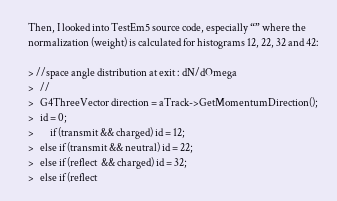Then, I looked into TestEm5 source code, especially “” where the normalization (weight) is calculated for histograms 12, 22, 32 and 42:

> //space angle distribution at exit : dN/dOmega
>   //
>   G4ThreeVector direction = aTrack->GetMomentumDirection();
>   id = 0;
>        if (transmit && charged) id = 12;
>   else if (transmit && neutral) id = 22;
>   else if (reflect  && charged) id = 32;
>   else if (reflect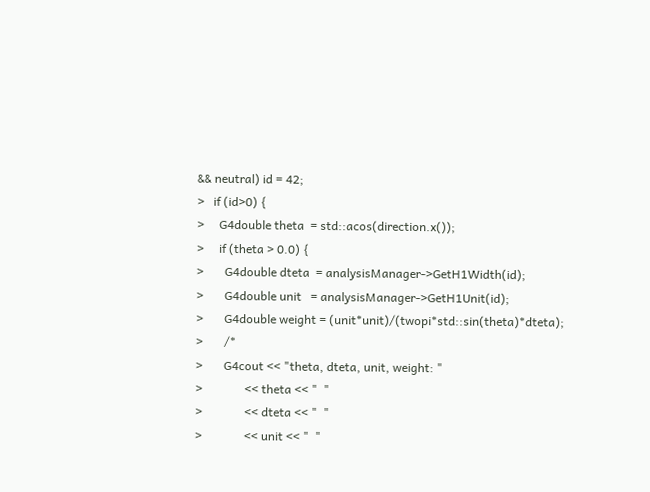&& neutral) id = 42;
>   if (id>0) {
>     G4double theta  = std::acos(direction.x());
>     if (theta > 0.0) {
>       G4double dteta  = analysisManager->GetH1Width(id);
>       G4double unit   = analysisManager->GetH1Unit(id);
>       G4double weight = (unit*unit)/(twopi*std::sin(theta)*dteta);
>       /*
>       G4cout << "theta, dteta, unit, weight: "
>              << theta << "  "
>              << dteta << "  "
>              << unit << "  "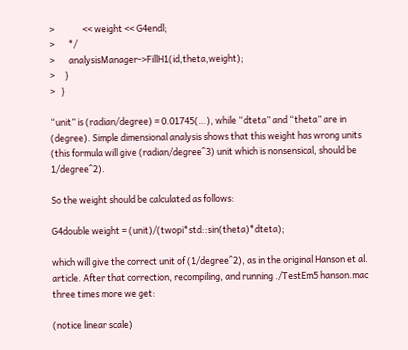>              << weight << G4endl;
>       */
>       analysisManager->FillH1(id,theta,weight);
>     }
>   }

“unit” is (radian/degree) = 0.01745(…), while “dteta” and “theta” are in (degree). Simple dimensional analysis shows that this weight has wrong units (this formula will give (radian/degree^3) unit which is nonsensical, should be 1/degree^2).

So the weight should be calculated as follows:

G4double weight = (unit)/(twopi*std::sin(theta)*dteta);

which will give the correct unit of (1/degree^2), as in the original Hanson et al. article. After that correction, recompiling, and running ./TestEm5 hanson.mac three times more we get:

(notice linear scale)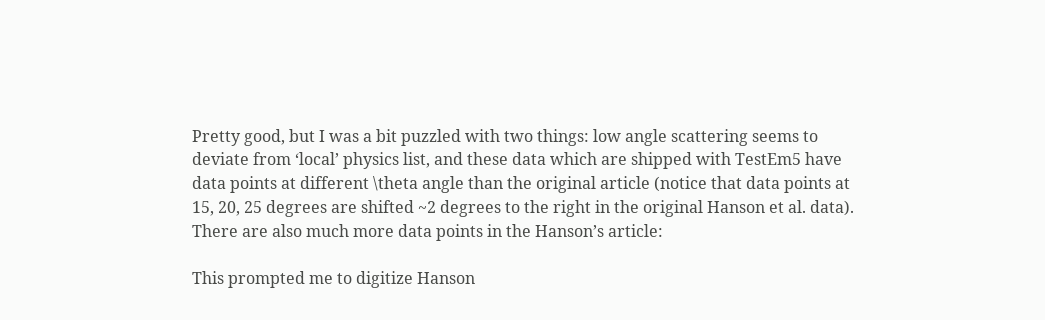Pretty good, but I was a bit puzzled with two things: low angle scattering seems to deviate from ‘local’ physics list, and these data which are shipped with TestEm5 have data points at different \theta angle than the original article (notice that data points at 15, 20, 25 degrees are shifted ~2 degrees to the right in the original Hanson et al. data). There are also much more data points in the Hanson’s article:

This prompted me to digitize Hanson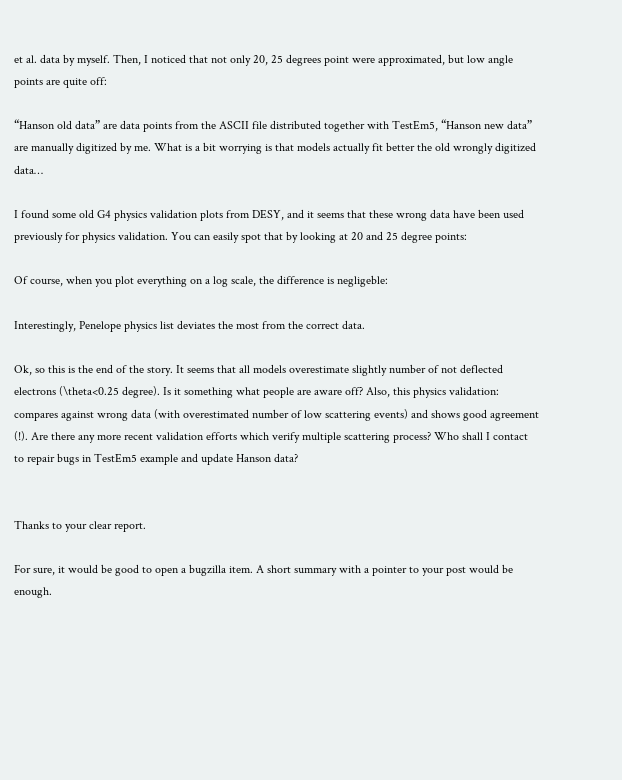et al. data by myself. Then, I noticed that not only 20, 25 degrees point were approximated, but low angle points are quite off:

“Hanson old data” are data points from the ASCII file distributed together with TestEm5, “Hanson new data” are manually digitized by me. What is a bit worrying is that models actually fit better the old wrongly digitized data…

I found some old G4 physics validation plots from DESY, and it seems that these wrong data have been used previously for physics validation. You can easily spot that by looking at 20 and 25 degree points:

Of course, when you plot everything on a log scale, the difference is negligeble:

Interestingly, Penelope physics list deviates the most from the correct data.

Ok, so this is the end of the story. It seems that all models overestimate slightly number of not deflected electrons (\theta<0.25 degree). Is it something what people are aware off? Also, this physics validation:
compares against wrong data (with overestimated number of low scattering events) and shows good agreement (!). Are there any more recent validation efforts which verify multiple scattering process? Who shall I contact to repair bugs in TestEm5 example and update Hanson data?


Thanks to your clear report.

For sure, it would be good to open a bugzilla item. A short summary with a pointer to your post would be enough.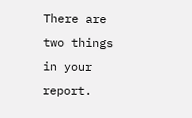There are two things in your report.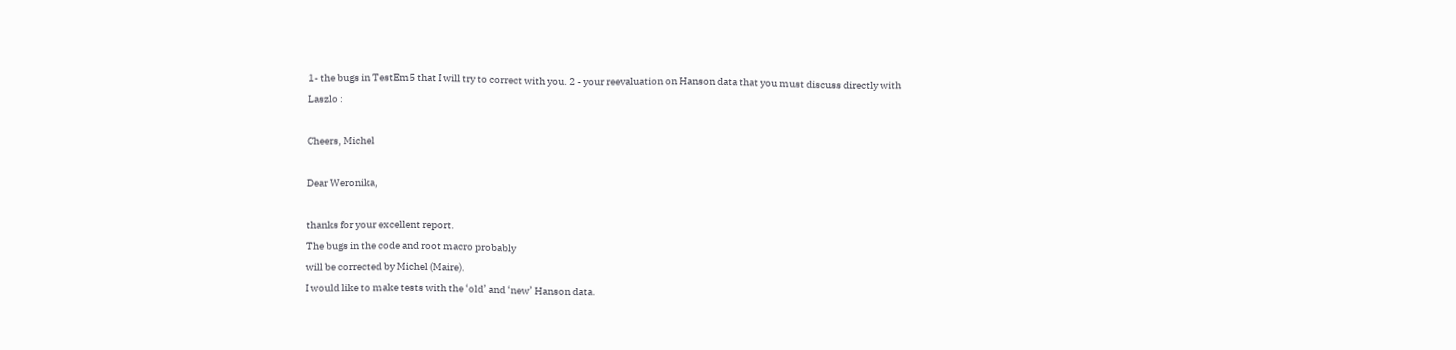1- the bugs in TestEm5 that I will try to correct with you. 2 - your reevaluation on Hanson data that you must discuss directly with Laszlo :

Cheers, Michel

Dear Weronika,

thanks for your excellent report.
The bugs in the code and root macro probably
will be corrected by Michel (Maire).
I would like to make tests with the ‘old’ and ‘new’ Hanson data.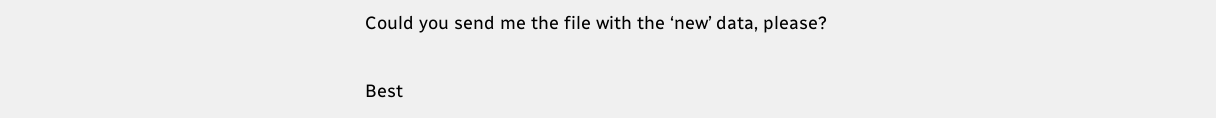Could you send me the file with the ‘new’ data, please?

Best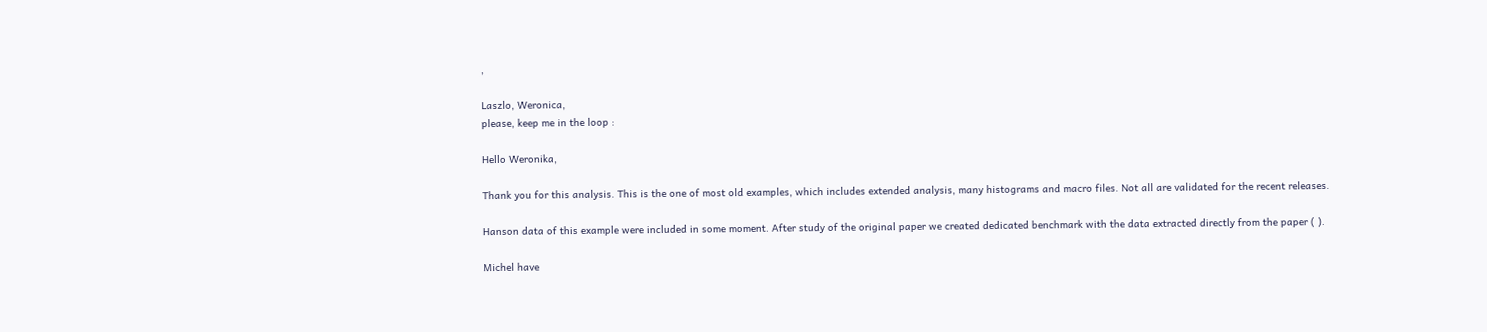,

Laszlo, Weronica,
please, keep me in the loop :

Hello Weronika,

Thank you for this analysis. This is the one of most old examples, which includes extended analysis, many histograms and macro files. Not all are validated for the recent releases.

Hanson data of this example were included in some moment. After study of the original paper we created dedicated benchmark with the data extracted directly from the paper ( ).

Michel have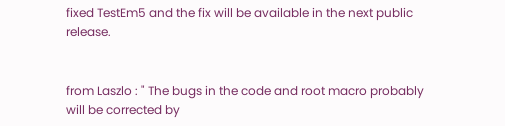fixed TestEm5 and the fix will be available in the next public release.


from Laszlo : " The bugs in the code and root macro probably will be corrected by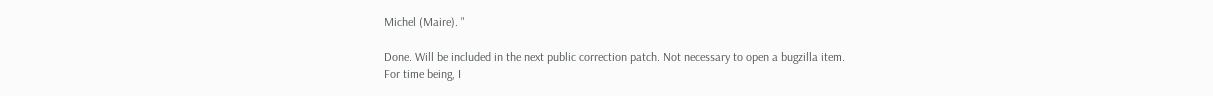Michel (Maire). "

Done. Will be included in the next public correction patch. Not necessary to open a bugzilla item.
For time being, I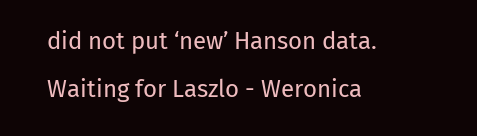did not put ‘new’ Hanson data. Waiting for Laszlo - Weronica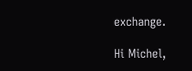exchange.

Hi Michel,